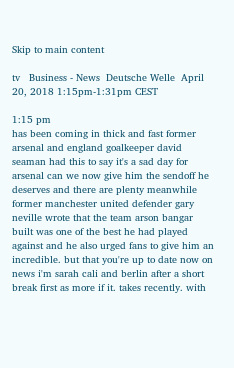Skip to main content

tv   Business - News  Deutsche Welle  April 20, 2018 1:15pm-1:31pm CEST

1:15 pm
has been coming in thick and fast former arsenal and england goalkeeper david seaman had this to say it's a sad day for arsenal can we now give him the sendoff he deserves and there are plenty meanwhile former manchester united defender gary neville wrote that the team arson bangar built was one of the best he had played against and he also urged fans to give him an incredible. but that you're up to date now on news i'm sarah cali and berlin after a short break first as more if it. takes recently. with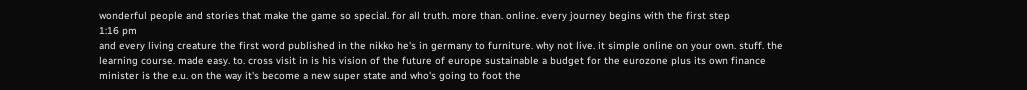wonderful people and stories that make the game so special. for all truth. more than. online. every journey begins with the first step
1:16 pm
and every living creature the first word published in the nikko he's in germany to furniture. why not live. it simple online on your own. stuff. the learning course. made easy. to. cross visit in is his vision of the future of europe sustainable a budget for the eurozone plus its own finance minister is the e.u. on the way it's become a new super state and who's going to foot the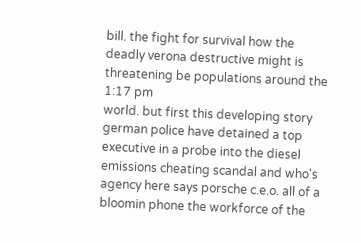bill. the fight for survival how the deadly verona destructive might is threatening be populations around the
1:17 pm
world. but first this developing story german police have detained a top executive in a probe into the diesel emissions cheating scandal and who's agency here says porsche c.e.o. all of a bloomin phone the workforce of the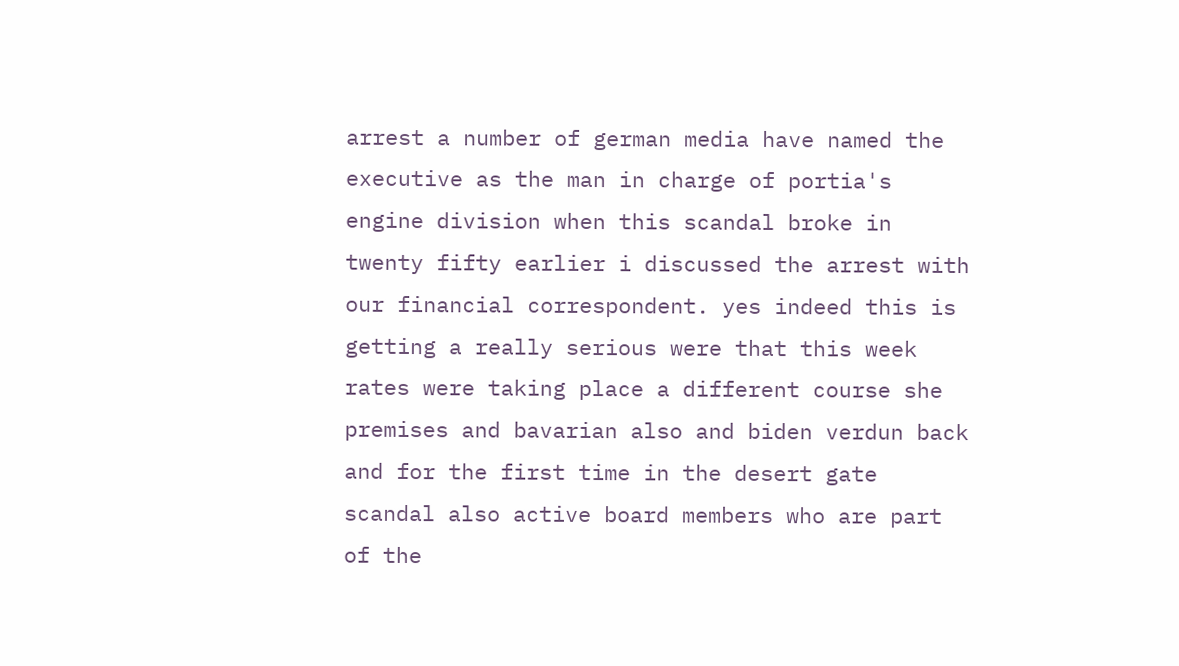arrest a number of german media have named the executive as the man in charge of portia's engine division when this scandal broke in twenty fifty earlier i discussed the arrest with our financial correspondent. yes indeed this is getting a really serious were that this week rates were taking place a different course she premises and bavarian also and biden verdun back and for the first time in the desert gate scandal also active board members who are part of the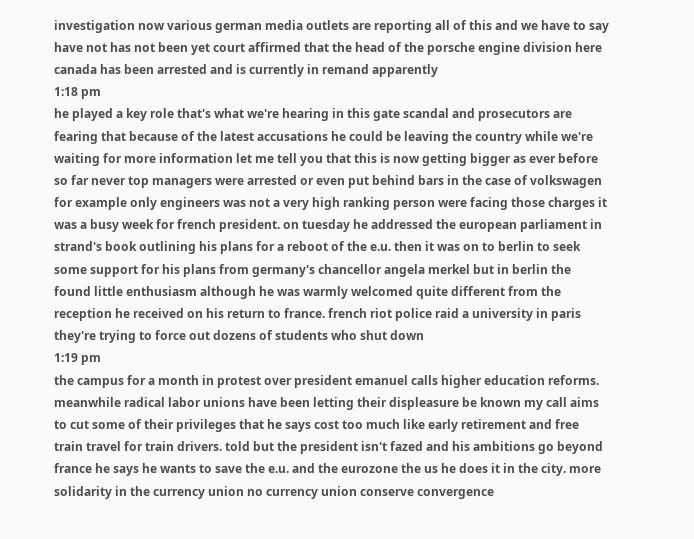investigation now various german media outlets are reporting all of this and we have to say have not has not been yet court affirmed that the head of the porsche engine division here canada has been arrested and is currently in remand apparently
1:18 pm
he played a key role that's what we're hearing in this gate scandal and prosecutors are fearing that because of the latest accusations he could be leaving the country while we're waiting for more information let me tell you that this is now getting bigger as ever before so far never top managers were arrested or even put behind bars in the case of volkswagen for example only engineers was not a very high ranking person were facing those charges it was a busy week for french president. on tuesday he addressed the european parliament in strand's book outlining his plans for a reboot of the e.u. then it was on to berlin to seek some support for his plans from germany's chancellor angela merkel but in berlin the found little enthusiasm although he was warmly welcomed quite different from the reception he received on his return to france. french riot police raid a university in paris they're trying to force out dozens of students who shut down
1:19 pm
the campus for a month in protest over president emanuel calls higher education reforms. meanwhile radical labor unions have been letting their displeasure be known my call aims to cut some of their privileges that he says cost too much like early retirement and free train travel for train drivers. told but the president isn't fazed and his ambitions go beyond france he says he wants to save the e.u. and the eurozone the us he does it in the city. more solidarity in the currency union no currency union conserve convergence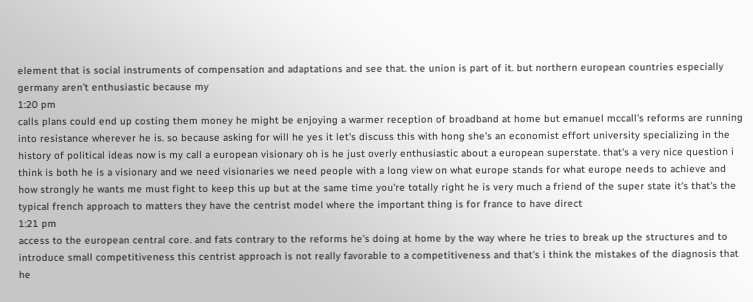element that is social instruments of compensation and adaptations and see that. the union is part of it. but northern european countries especially germany aren't enthusiastic because my
1:20 pm
calls plans could end up costing them money he might be enjoying a warmer reception of broadband at home but emanuel mccall's reforms are running into resistance wherever he is. so because asking for will he yes it let's discuss this with hong she's an economist effort university specializing in the history of political ideas now is my call a european visionary oh is he just overly enthusiastic about a european superstate. that's a very nice question i think is both he is a visionary and we need visionaries we need people with a long view on what europe stands for what europe needs to achieve and how strongly he wants me must fight to keep this up but at the same time you're totally right he is very much a friend of the super state it's that's the typical french approach to matters they have the centrist model where the important thing is for france to have direct
1:21 pm
access to the european central core. and fats contrary to the reforms he's doing at home by the way where he tries to break up the structures and to introduce small competitiveness this centrist approach is not really favorable to a competitiveness and that's i think the mistakes of the diagnosis that he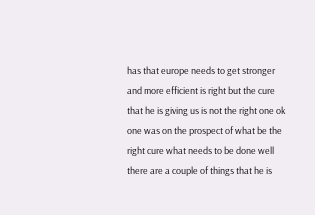has that europe needs to get stronger and more efficient is right but the cure that he is giving us is not the right one ok one was on the prospect of what be the right cure what needs to be done well there are a couple of things that he is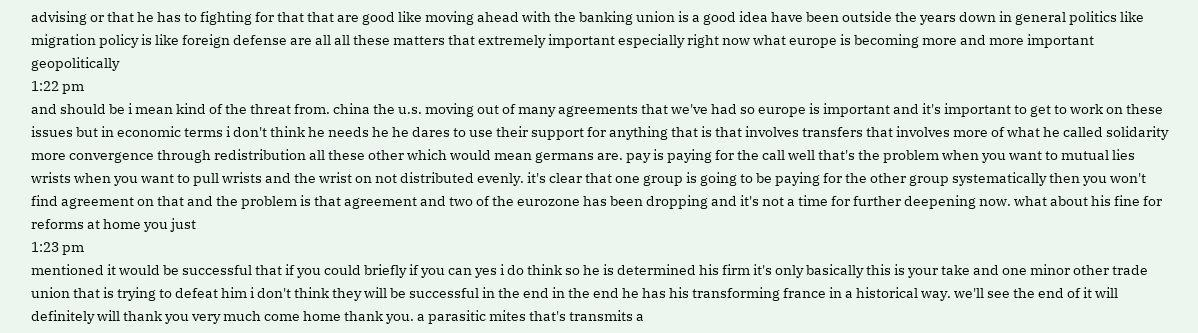advising or that he has to fighting for that that are good like moving ahead with the banking union is a good idea have been outside the years down in general politics like migration policy is like foreign defense are all all these matters that extremely important especially right now what europe is becoming more and more important geopolitically
1:22 pm
and should be i mean kind of the threat from. china the u.s. moving out of many agreements that we've had so europe is important and it's important to get to work on these issues but in economic terms i don't think he needs he he dares to use their support for anything that is that involves transfers that involves more of what he called solidarity more convergence through redistribution all these other which would mean germans are. pay is paying for the call well that's the problem when you want to mutual lies wrists when you want to pull wrists and the wrist on not distributed evenly. it's clear that one group is going to be paying for the other group systematically then you won't find agreement on that and the problem is that agreement and two of the eurozone has been dropping and it's not a time for further deepening now. what about his fine for reforms at home you just
1:23 pm
mentioned it would be successful that if you could briefly if you can yes i do think so he is determined his firm it's only basically this is your take and one minor other trade union that is trying to defeat him i don't think they will be successful in the end in the end he has his transforming france in a historical way. we'll see the end of it will definitely will thank you very much come home thank you. a parasitic mites that's transmits a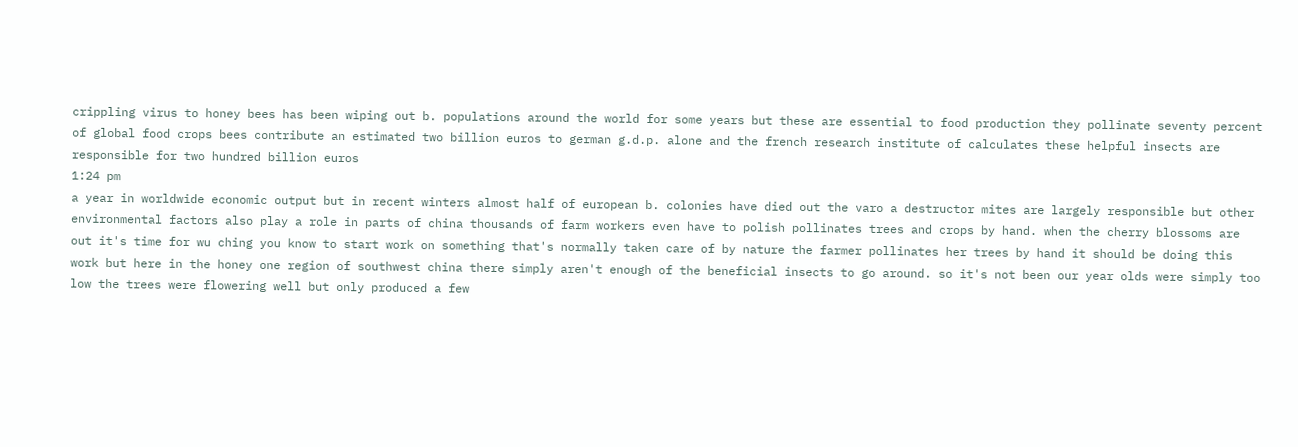crippling virus to honey bees has been wiping out b. populations around the world for some years but these are essential to food production they pollinate seventy percent of global food crops bees contribute an estimated two billion euros to german g.d.p. alone and the french research institute of calculates these helpful insects are responsible for two hundred billion euros
1:24 pm
a year in worldwide economic output but in recent winters almost half of european b. colonies have died out the varo a destructor mites are largely responsible but other environmental factors also play a role in parts of china thousands of farm workers even have to polish pollinates trees and crops by hand. when the cherry blossoms are out it's time for wu ching you know to start work on something that's normally taken care of by nature the farmer pollinates her trees by hand it should be doing this work but here in the honey one region of southwest china there simply aren't enough of the beneficial insects to go around. so it's not been our year olds were simply too low the trees were flowering well but only produced a few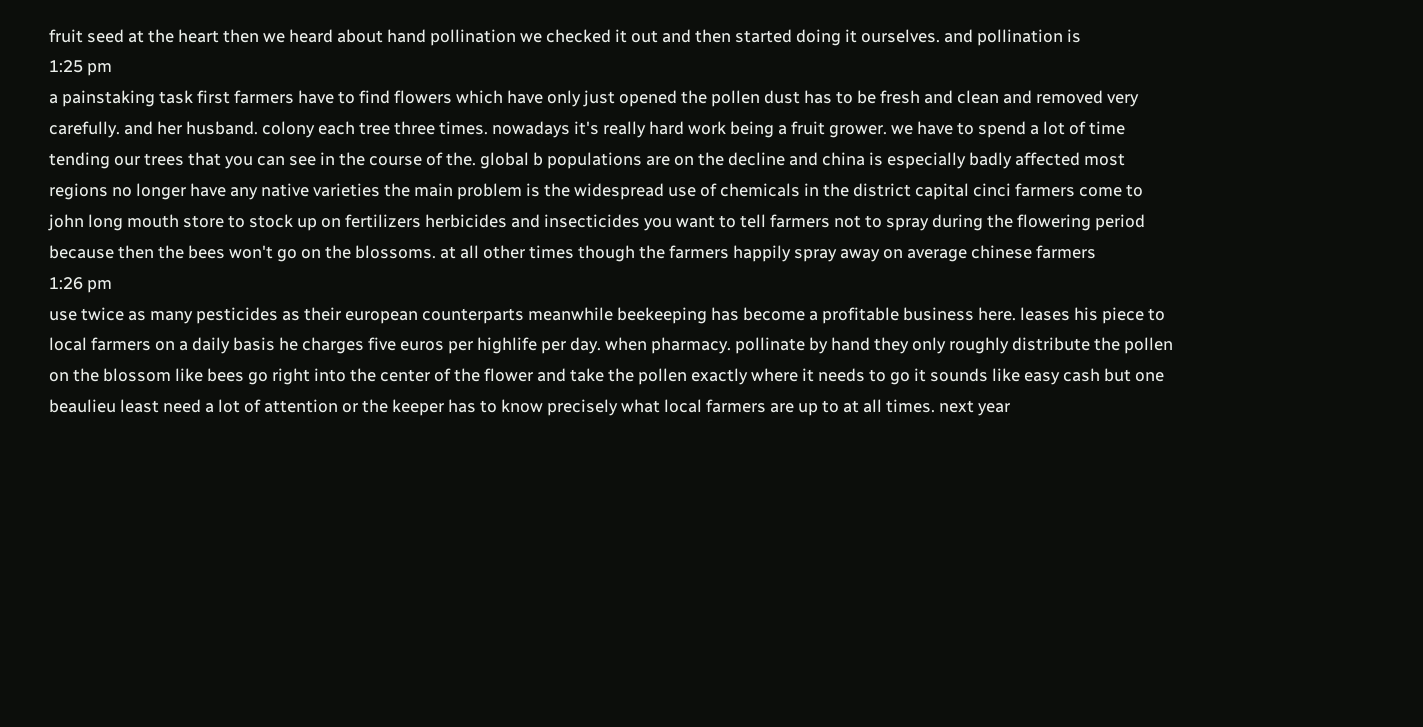fruit seed at the heart then we heard about hand pollination we checked it out and then started doing it ourselves. and pollination is
1:25 pm
a painstaking task first farmers have to find flowers which have only just opened the pollen dust has to be fresh and clean and removed very carefully. and her husband. colony each tree three times. nowadays it's really hard work being a fruit grower. we have to spend a lot of time tending our trees that you can see in the course of the. global b populations are on the decline and china is especially badly affected most regions no longer have any native varieties the main problem is the widespread use of chemicals in the district capital cinci farmers come to john long mouth store to stock up on fertilizers herbicides and insecticides you want to tell farmers not to spray during the flowering period because then the bees won't go on the blossoms. at all other times though the farmers happily spray away on average chinese farmers
1:26 pm
use twice as many pesticides as their european counterparts meanwhile beekeeping has become a profitable business here. leases his piece to local farmers on a daily basis he charges five euros per highlife per day. when pharmacy. pollinate by hand they only roughly distribute the pollen on the blossom like bees go right into the center of the flower and take the pollen exactly where it needs to go it sounds like easy cash but one beaulieu least need a lot of attention or the keeper has to know precisely what local farmers are up to at all times. next year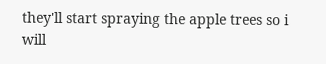they'll start spraying the apple trees so i will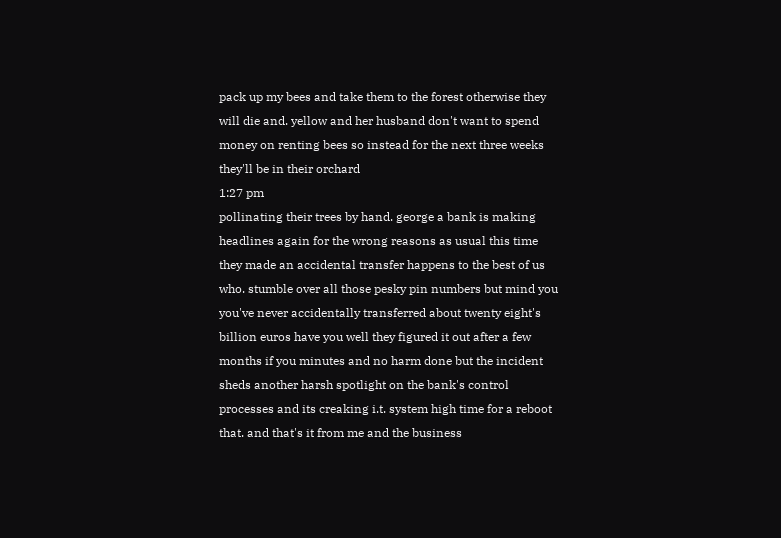pack up my bees and take them to the forest otherwise they will die and. yellow and her husband don't want to spend money on renting bees so instead for the next three weeks they'll be in their orchard
1:27 pm
pollinating their trees by hand. george a bank is making headlines again for the wrong reasons as usual this time they made an accidental transfer happens to the best of us who. stumble over all those pesky pin numbers but mind you you've never accidentally transferred about twenty eight's billion euros have you well they figured it out after a few months if you minutes and no harm done but the incident sheds another harsh spotlight on the bank's control processes and its creaking i.t. system high time for a reboot that. and that's it from me and the business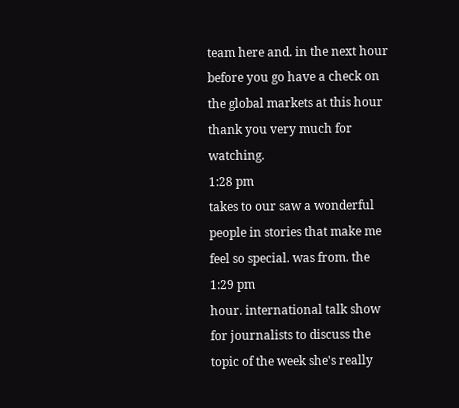team here and. in the next hour before you go have a check on the global markets at this hour thank you very much for watching.
1:28 pm
takes to our saw a wonderful people in stories that make me feel so special. was from. the
1:29 pm
hour. international talk show for journalists to discuss the topic of the week she's really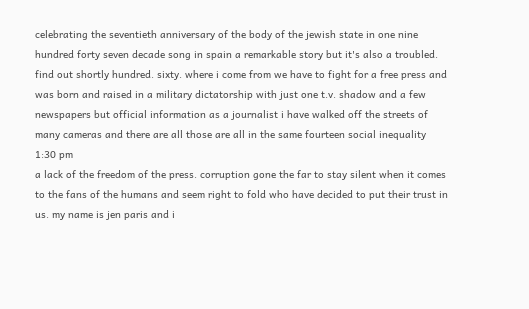celebrating the seventieth anniversary of the body of the jewish state in one nine hundred forty seven decade song in spain a remarkable story but it's also a troubled. find out shortly hundred. sixty. where i come from we have to fight for a free press and was born and raised in a military dictatorship with just one t.v. shadow and a few newspapers but official information as a journalist i have walked off the streets of many cameras and there are all those are all in the same fourteen social inequality
1:30 pm
a lack of the freedom of the press. corruption gone the far to stay silent when it comes to the fans of the humans and seem right to fold who have decided to put their trust in us. my name is jen paris and i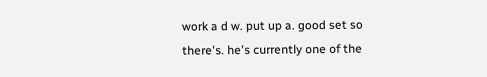work a d w. put up a. good set so there's. he's currently one of the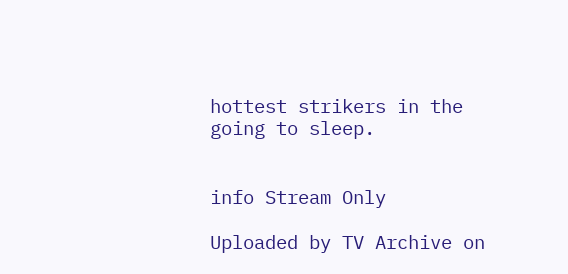hottest strikers in the going to sleep.


info Stream Only

Uploaded by TV Archive on